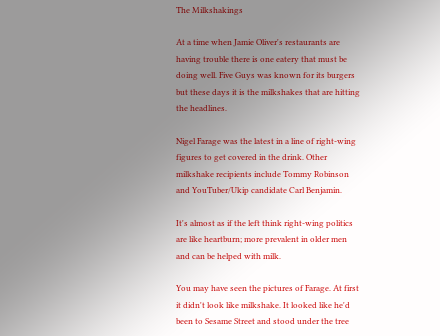The Milkshakings

At a time when Jamie Oliver's restaurants are having trouble there is one eatery that must be doing well. Five Guys was known for its burgers but these days it is the milkshakes that are hitting the headlines.

Nigel Farage was the latest in a line of right-wing figures to get covered in the drink. Other milkshake recipients include Tommy Robinson and YouTuber/Ukip candidate Carl Benjamin.

It's almost as if the left think right-wing politics are like heartburn; more prevalent in older men and can be helped with milk.

You may have seen the pictures of Farage. At first it didn't look like milkshake. It looked like he'd been to Sesame Street and stood under the tree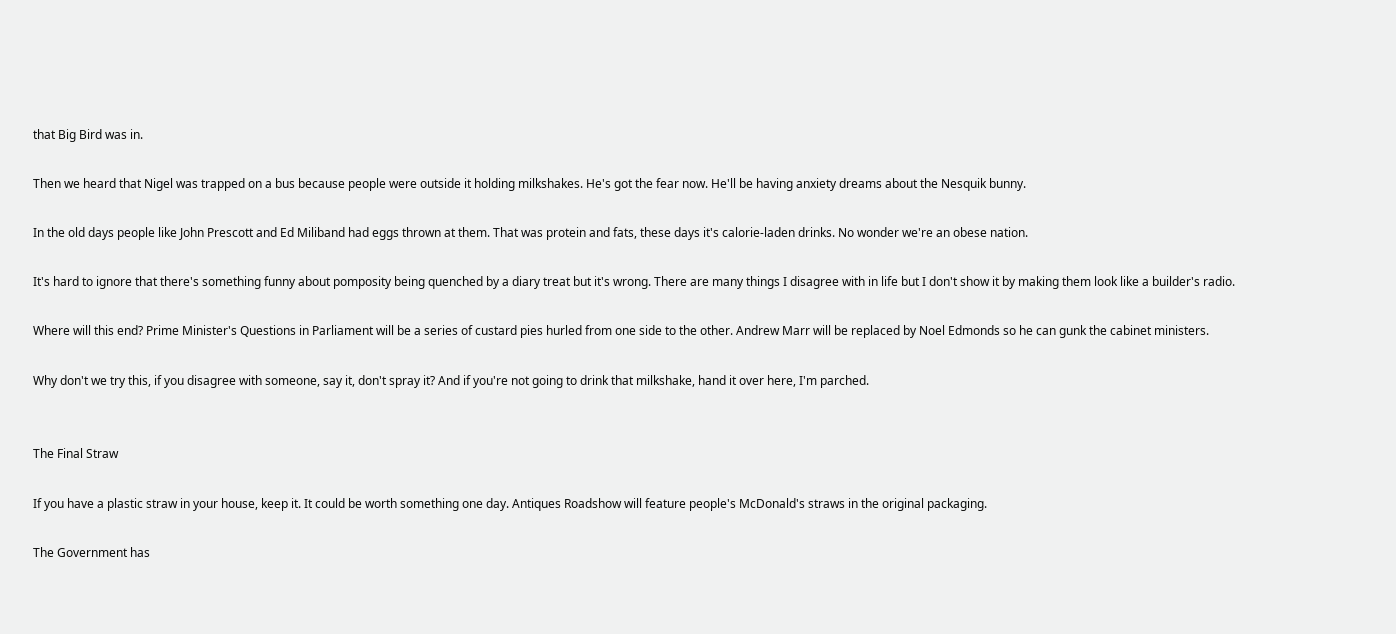that Big Bird was in.

Then we heard that Nigel was trapped on a bus because people were outside it holding milkshakes. He's got the fear now. He'll be having anxiety dreams about the Nesquik bunny.

In the old days people like John Prescott and Ed Miliband had eggs thrown at them. That was protein and fats, these days it's calorie-laden drinks. No wonder we're an obese nation.

It's hard to ignore that there's something funny about pomposity being quenched by a diary treat but it's wrong. There are many things I disagree with in life but I don't show it by making them look like a builder's radio.

Where will this end? Prime Minister's Questions in Parliament will be a series of custard pies hurled from one side to the other. Andrew Marr will be replaced by Noel Edmonds so he can gunk the cabinet ministers.

Why don't we try this, if you disagree with someone, say it, don't spray it? And if you're not going to drink that milkshake, hand it over here, I'm parched.


The Final Straw

If you have a plastic straw in your house, keep it. It could be worth something one day. Antiques Roadshow will feature people's McDonald's straws in the original packaging.

The Government has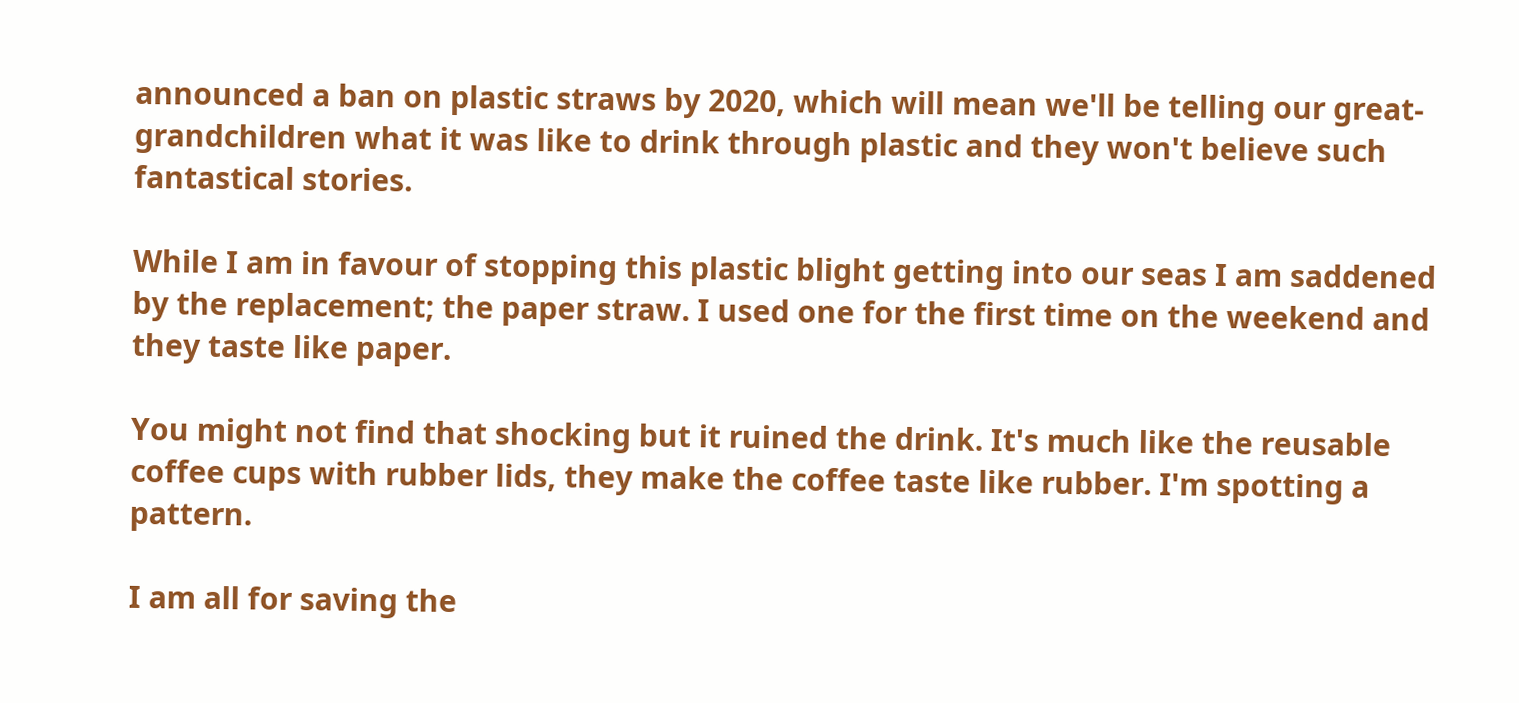announced a ban on plastic straws by 2020, which will mean we'll be telling our great-grandchildren what it was like to drink through plastic and they won't believe such fantastical stories.

While I am in favour of stopping this plastic blight getting into our seas I am saddened by the replacement; the paper straw. I used one for the first time on the weekend and they taste like paper.

You might not find that shocking but it ruined the drink. It's much like the reusable coffee cups with rubber lids, they make the coffee taste like rubber. I'm spotting a pattern.

I am all for saving the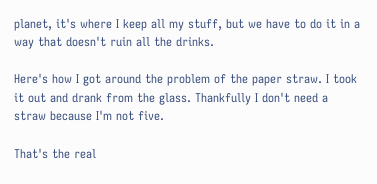planet, it's where I keep all my stuff, but we have to do it in a way that doesn't ruin all the drinks.

Here's how I got around the problem of the paper straw. I took it out and drank from the glass. Thankfully I don't need a straw because I'm not five.

That's the real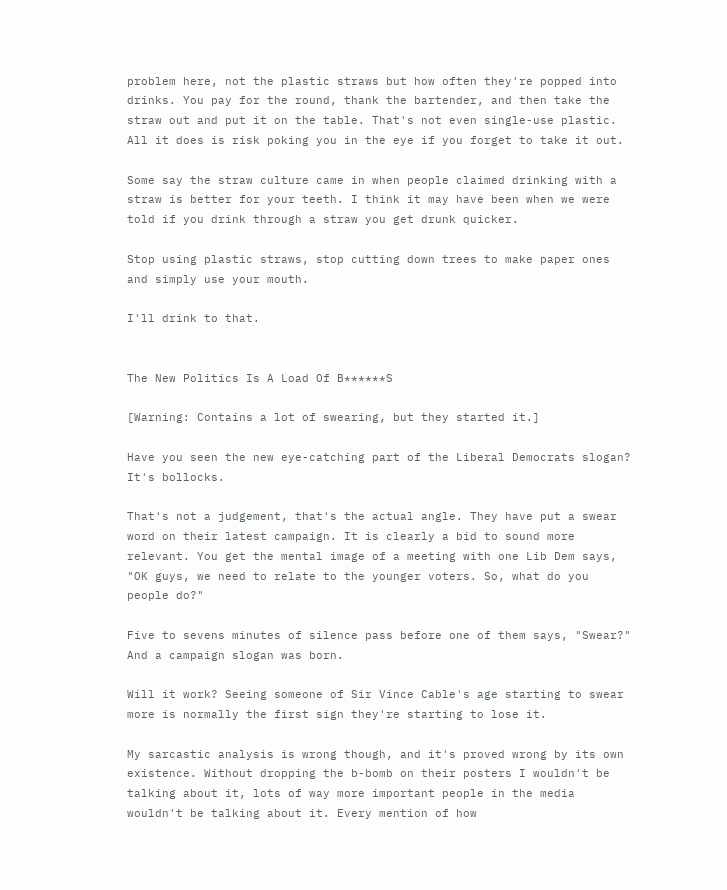problem here, not the plastic straws but how often they're popped into drinks. You pay for the round, thank the bartender, and then take the straw out and put it on the table. That's not even single-use plastic. All it does is risk poking you in the eye if you forget to take it out.

Some say the straw culture came in when people claimed drinking with a straw is better for your teeth. I think it may have been when we were told if you drink through a straw you get drunk quicker.

Stop using plastic straws, stop cutting down trees to make paper ones and simply use your mouth.

I'll drink to that.


The New Politics Is A Load Of B******S

[Warning: Contains a lot of swearing, but they started it.]

Have you seen the new eye-catching part of the Liberal Democrats slogan? It's bollocks.

That's not a judgement, that's the actual angle. They have put a swear word on their latest campaign. It is clearly a bid to sound more relevant. You get the mental image of a meeting with one Lib Dem says, "OK guys, we need to relate to the younger voters. So, what do you people do?"

Five to sevens minutes of silence pass before one of them says, "Swear?" And a campaign slogan was born.

Will it work? Seeing someone of Sir Vince Cable's age starting to swear more is normally the first sign they're starting to lose it.

My sarcastic analysis is wrong though, and it's proved wrong by its own existence. Without dropping the b-bomb on their posters I wouldn't be talking about it, lots of way more important people in the media wouldn't be talking about it. Every mention of how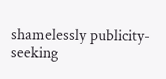shamelessly publicity-seeking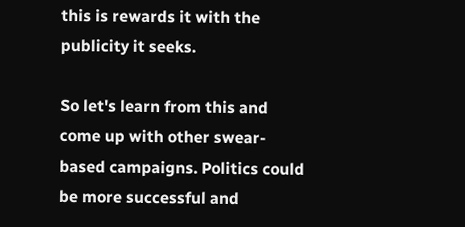this is rewards it with the publicity it seeks.

So let's learn from this and come up with other swear-based campaigns. Politics could be more successful and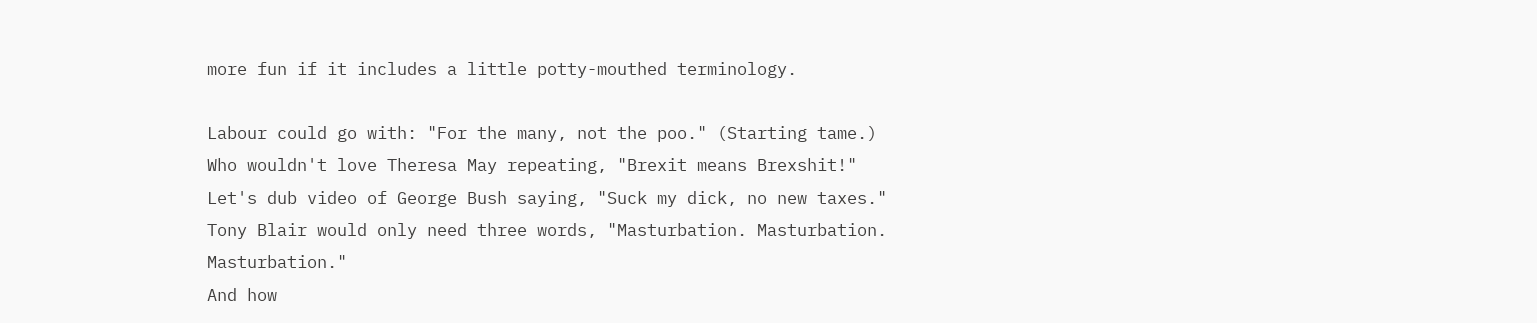more fun if it includes a little potty-mouthed terminology.

Labour could go with: "For the many, not the poo." (Starting tame.)
Who wouldn't love Theresa May repeating, "Brexit means Brexshit!"
Let's dub video of George Bush saying, "Suck my dick, no new taxes."
Tony Blair would only need three words, "Masturbation. Masturbation. Masturbation."
And how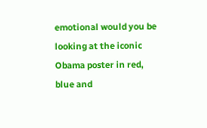emotional would you be looking at the iconic Obama poster in red, blue and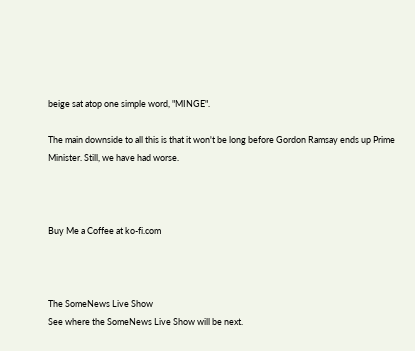beige sat atop one simple word, "MINGE".

The main downside to all this is that it won't be long before Gordon Ramsay ends up Prime Minister. Still, we have had worse.



Buy Me a Coffee at ko-fi.com



The SomeNews Live Show
See where the SomeNews Live Show will be next.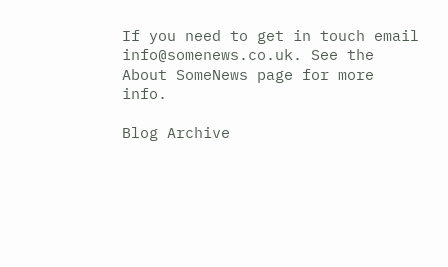If you need to get in touch email info@somenews.co.uk. See the About SomeNews page for more info.

Blog Archive